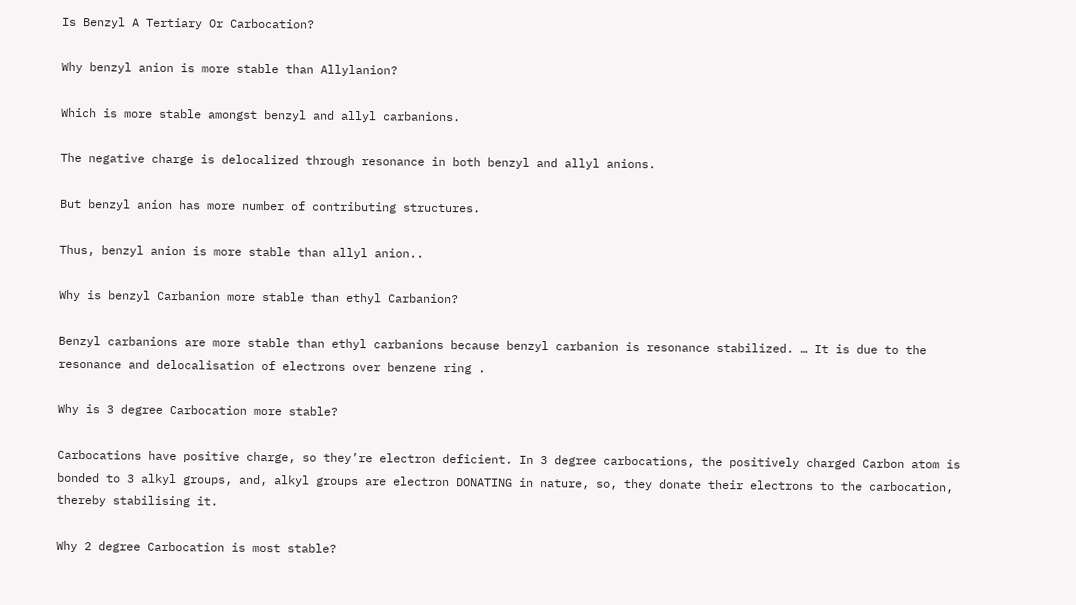Is Benzyl A Tertiary Or Carbocation?

Why benzyl anion is more stable than Allylanion?

Which is more stable amongst benzyl and allyl carbanions.

The negative charge is delocalized through resonance in both benzyl and allyl anions.

But benzyl anion has more number of contributing structures.

Thus, benzyl anion is more stable than allyl anion..

Why is benzyl Carbanion more stable than ethyl Carbanion?

Benzyl carbanions are more stable than ethyl carbanions because benzyl carbanion is resonance stabilized. … It is due to the resonance and delocalisation of electrons over benzene ring .

Why is 3 degree Carbocation more stable?

Carbocations have positive charge, so they’re electron deficient. In 3 degree carbocations, the positively charged Carbon atom is bonded to 3 alkyl groups, and, alkyl groups are electron DONATING in nature, so, they donate their electrons to the carbocation, thereby stabilising it.

Why 2 degree Carbocation is most stable?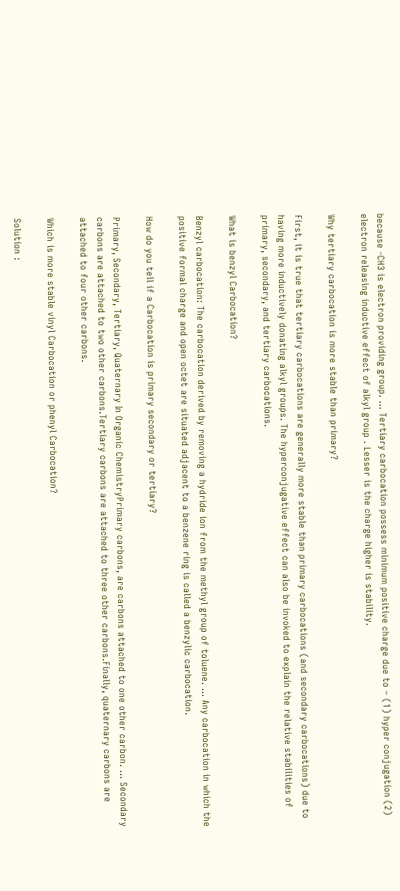because -CH3 is electron providing group. … Tertiary carbocation possess minimum positive charge due to – (1) hyper conjugation (2) electron releasing inductive effect of alkyl group . Lesser is the charge higher is stability.

Why tertiary carbocation is more stable than primary?

First, it is true that tertiary carbocations are generally more stable than primary carbocations (and secondary carbocations) due to having more inductively donating alkyl groups. The hyperconjugative effect can also be invoked to explain the relative stabilities of primary, secondary, and tertiary carbocations.

What is benzyl Carbocation?

Benzyl carbocation: The carbocation derived by removing a hydride ion from the methyl group of toluene. … Any carbocation in which the positive formal charge and open octet are situated adjacent to a benzene ring is called a benzylic carbocation.

How do you tell if a Carbocation is primary secondary or tertiary?

Primary, Secondary, Tertiary, Quaternary In Organic ChemistryPrimary carbons, are carbons attached to one other carbon. … Secondary carbons are attached to two other carbons.Tertiary carbons are attached to three other carbons.Finally, quaternary carbons are attached to four other carbons.

Which is more stable vinyl Carbocation or phenyl Carbocation?

Solution :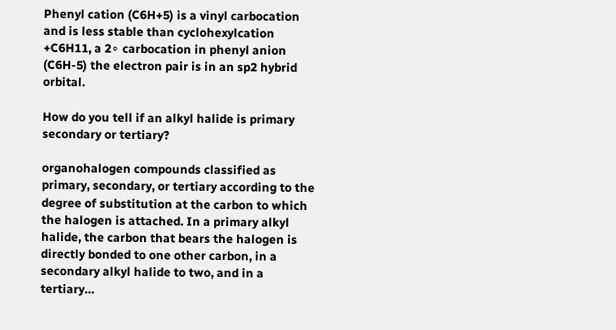Phenyl cation (C6H+5) is a vinyl carbocation and is less stable than cyclohexylcation +C6H11, a 2∘ carbocation in phenyl anion (C6H-5) the electron pair is in an sp2 hybrid orbital.

How do you tell if an alkyl halide is primary secondary or tertiary?

organohalogen compounds classified as primary, secondary, or tertiary according to the degree of substitution at the carbon to which the halogen is attached. In a primary alkyl halide, the carbon that bears the halogen is directly bonded to one other carbon, in a secondary alkyl halide to two, and in a tertiary…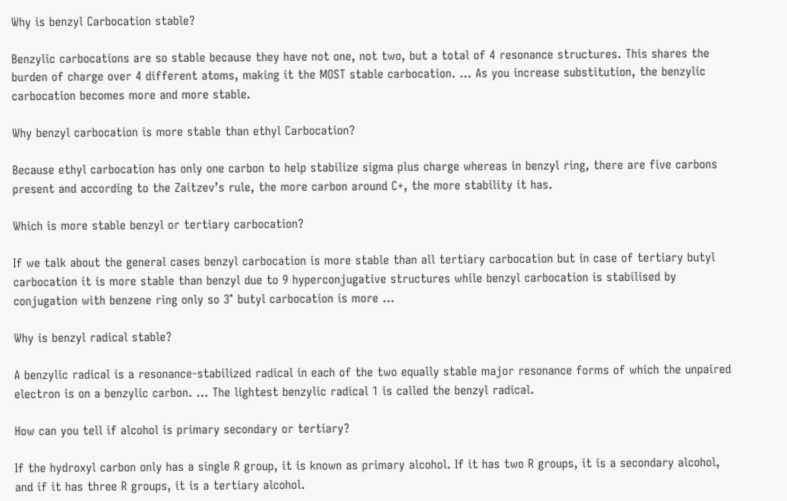Why is benzyl Carbocation stable?

Benzylic carbocations are so stable because they have not one, not two, but a total of 4 resonance structures. This shares the burden of charge over 4 different atoms, making it the MOST stable carbocation. … As you increase substitution, the benzylic carbocation becomes more and more stable.

Why benzyl carbocation is more stable than ethyl Carbocation?

Because ethyl carbocation has only one carbon to help stabilize sigma plus charge whereas in benzyl ring, there are five carbons present and according to the Zaitzev’s rule, the more carbon around C+, the more stability it has.

Which is more stable benzyl or tertiary carbocation?

If we talk about the general cases benzyl carbocation is more stable than all tertiary carbocation but in case of tertiary butyl carbocation it is more stable than benzyl due to 9 hyperconjugative structures while benzyl carbocation is stabilised by conjugation with benzene ring only so 3° butyl carbocation is more …

Why is benzyl radical stable?

A benzylic radical is a resonance-stabilized radical in each of the two equally stable major resonance forms of which the unpaired electron is on a benzylic carbon. … The lightest benzylic radical 1 is called the benzyl radical.

How can you tell if alcohol is primary secondary or tertiary?

If the hydroxyl carbon only has a single R group, it is known as primary alcohol. If it has two R groups, it is a secondary alcohol, and if it has three R groups, it is a tertiary alcohol.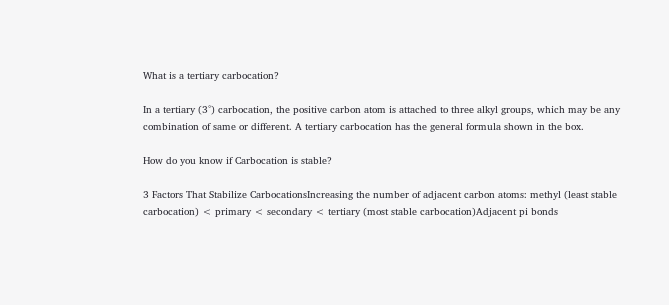What is a tertiary carbocation?

In a tertiary (3°) carbocation, the positive carbon atom is attached to three alkyl groups, which may be any combination of same or different. A tertiary carbocation has the general formula shown in the box.

How do you know if Carbocation is stable?

3 Factors That Stabilize CarbocationsIncreasing the number of adjacent carbon atoms: methyl (least stable carbocation) < primary < secondary < tertiary (most stable carbocation)Adjacent pi bonds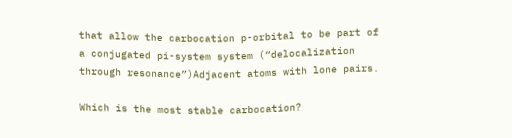that allow the carbocation p-orbital to be part of a conjugated pi-system system (“delocalization through resonance”)Adjacent atoms with lone pairs.

Which is the most stable carbocation?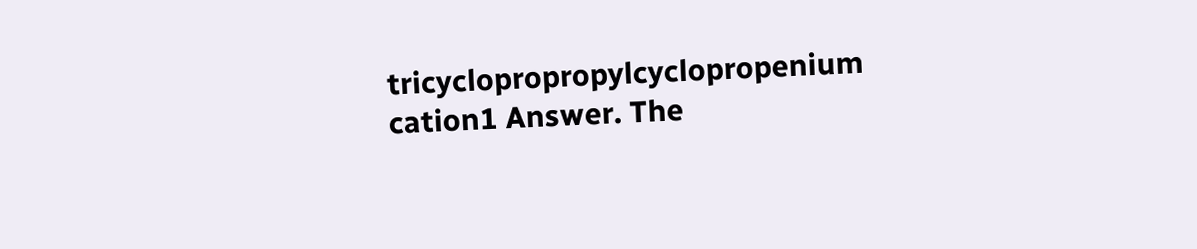tricyclopropropylcyclopropenium cation1 Answer. The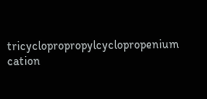tricyclopropropylcyclopropenium cation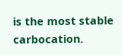is the most stable carbocation.